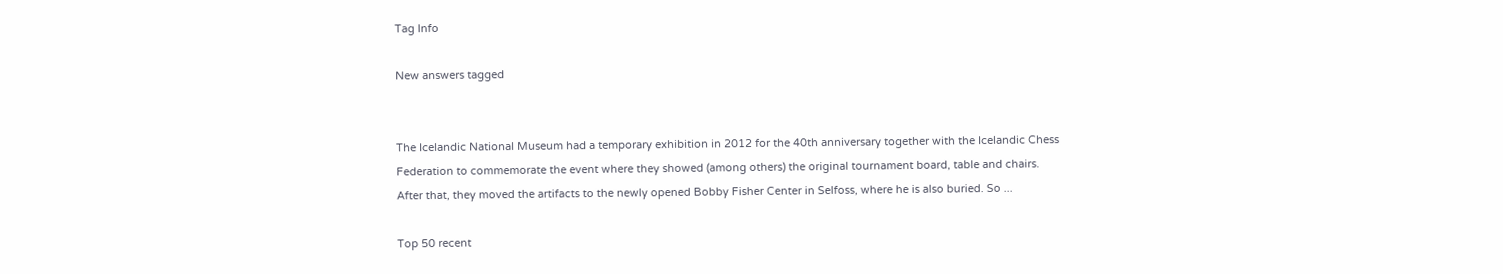Tag Info

New answers tagged


The Icelandic National Museum had a temporary exhibition in 2012 for the 40th anniversary together with the Icelandic Chess Federation to commemorate the event where they showed (among others) the original tournament board, table and chairs. After that, they moved the artifacts to the newly opened Bobby Fisher Center in Selfoss, where he is also buried. So ...

Top 50 recent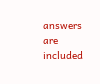answers are included